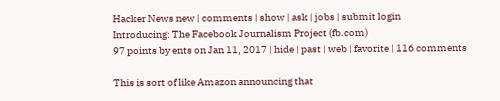Hacker News new | comments | show | ask | jobs | submit login
Introducing: The Facebook Journalism Project (fb.com)
97 points by ents on Jan 11, 2017 | hide | past | web | favorite | 116 comments

This is sort of like Amazon announcing that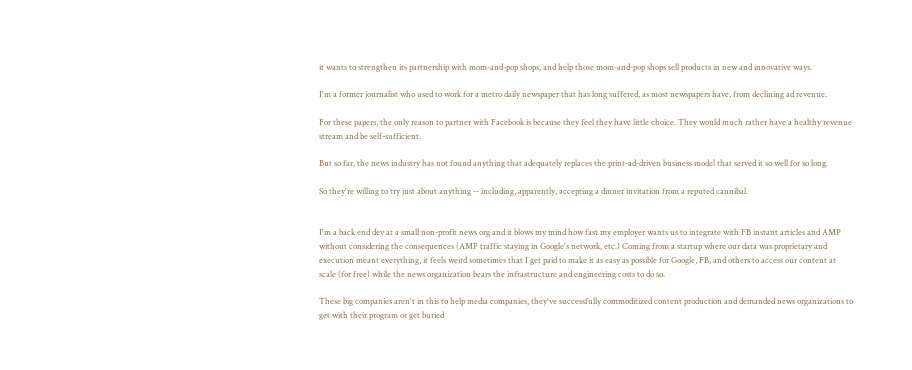it wants to strengthen its partnership with mom-and-pop shops, and help those mom-and-pop shops sell products in new and innovative ways.

I'm a former journalist who used to work for a metro daily newspaper that has long suffered, as most newspapers have, from declining ad revenue.

For these papers, the only reason to partner with Facebook is because they feel they have little choice. They would much rather have a healthy revenue stream and be self-sufficient.

But so far, the news industry has not found anything that adequately replaces the print-ad-driven business model that served it so well for so long.

So they're willing to try just about anything -- including, apparently, accepting a dinner invitation from a reputed cannibal.


I'm a back end dev at a small non-profit news org and it blows my mind how fast my employer wants us to integrate with FB instant articles and AMP without considering the consequences (AMP traffic staying in Google's network, etc.) Coming from a startup where our data was proprietary and execution meant everything, it feels weird sometimes that I get paid to make it as easy as possible for Google, FB, and others to access our content at scale (for free) while the news organization bears the infrastructure and engineering costs to do so.

These big companies aren't in this to help media companies, they've successfully commoditized content production and demanded news organizations to get with their program or get buried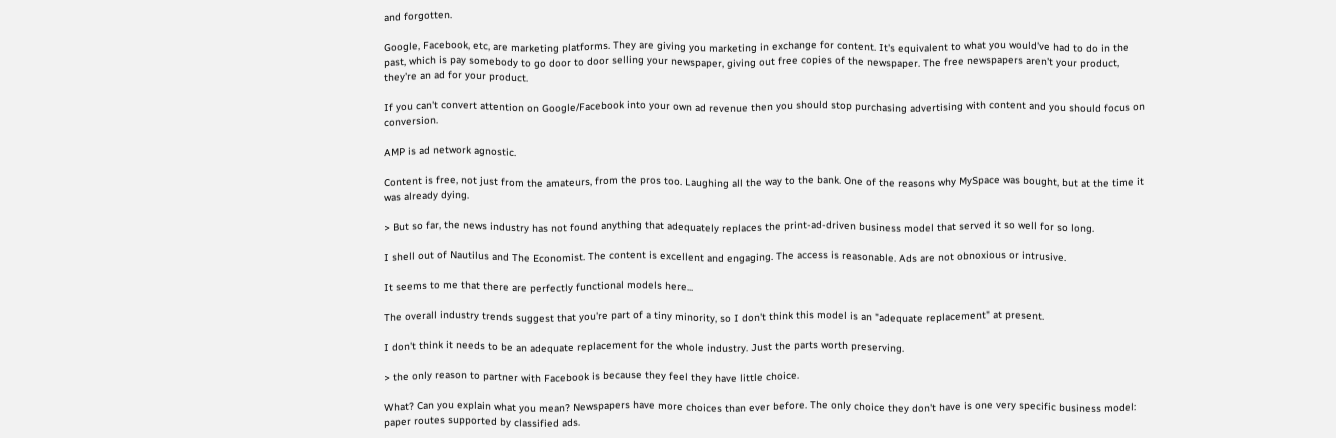and forgotten.

Google, Facebook, etc, are marketing platforms. They are giving you marketing in exchange for content. It's equivalent to what you would've had to do in the past, which is pay somebody to go door to door selling your newspaper, giving out free copies of the newspaper. The free newspapers aren't your product, they're an ad for your product.

If you can't convert attention on Google/Facebook into your own ad revenue then you should stop purchasing advertising with content and you should focus on conversion.

AMP is ad network agnostic.

Content is free, not just from the amateurs, from the pros too. Laughing all the way to the bank. One of the reasons why MySpace was bought, but at the time it was already dying.

> But so far, the news industry has not found anything that adequately replaces the print-ad-driven business model that served it so well for so long.

I shell out of Nautilus and The Economist. The content is excellent and engaging. The access is reasonable. Ads are not obnoxious or intrusive.

It seems to me that there are perfectly functional models here...

The overall industry trends suggest that you're part of a tiny minority, so I don't think this model is an "adequate replacement" at present.

I don't think it needs to be an adequate replacement for the whole industry. Just the parts worth preserving.

> the only reason to partner with Facebook is because they feel they have little choice.

What? Can you explain what you mean? Newspapers have more choices than ever before. The only choice they don't have is one very specific business model: paper routes supported by classified ads.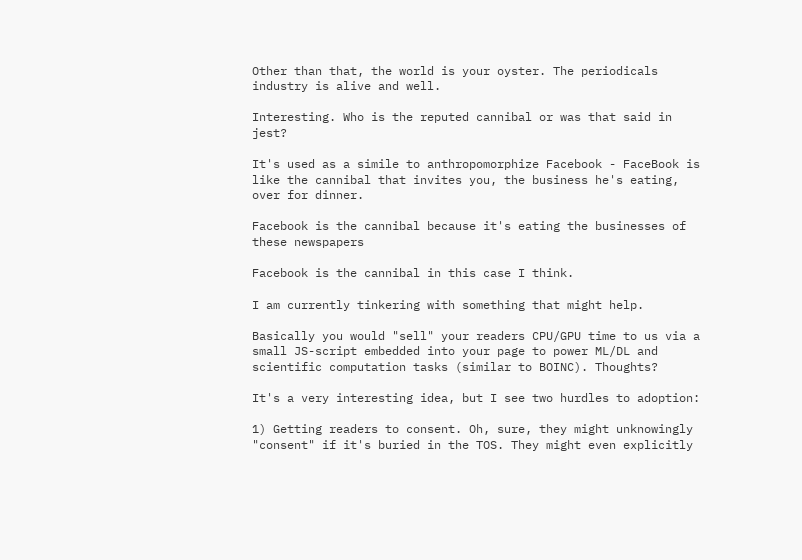Other than that, the world is your oyster. The periodicals industry is alive and well.

Interesting. Who is the reputed cannibal or was that said in jest?

It's used as a simile to anthropomorphize Facebook - FaceBook is like the cannibal that invites you, the business he's eating, over for dinner.

Facebook is the cannibal because it's eating the businesses of these newspapers

Facebook is the cannibal in this case I think.

I am currently tinkering with something that might help.

Basically you would "sell" your readers CPU/GPU time to us via a small JS-script embedded into your page to power ML/DL and scientific computation tasks (similar to BOINC). Thoughts?

It's a very interesting idea, but I see two hurdles to adoption:

1) Getting readers to consent. Oh, sure, they might unknowingly "consent" if it's buried in the TOS. They might even explicitly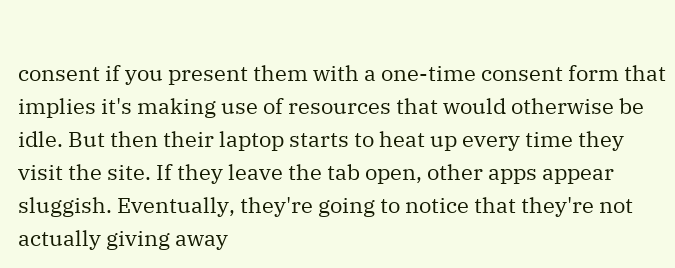consent if you present them with a one-time consent form that implies it's making use of resources that would otherwise be idle. But then their laptop starts to heat up every time they visit the site. If they leave the tab open, other apps appear sluggish. Eventually, they're going to notice that they're not actually giving away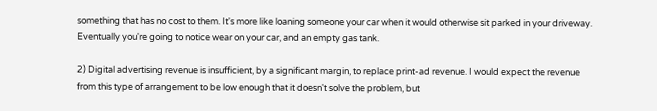something that has no cost to them. It's more like loaning someone your car when it would otherwise sit parked in your driveway. Eventually you're going to notice wear on your car, and an empty gas tank.

2) Digital advertising revenue is insufficient, by a significant margin, to replace print-ad revenue. I would expect the revenue from this type of arrangement to be low enough that it doesn't solve the problem, but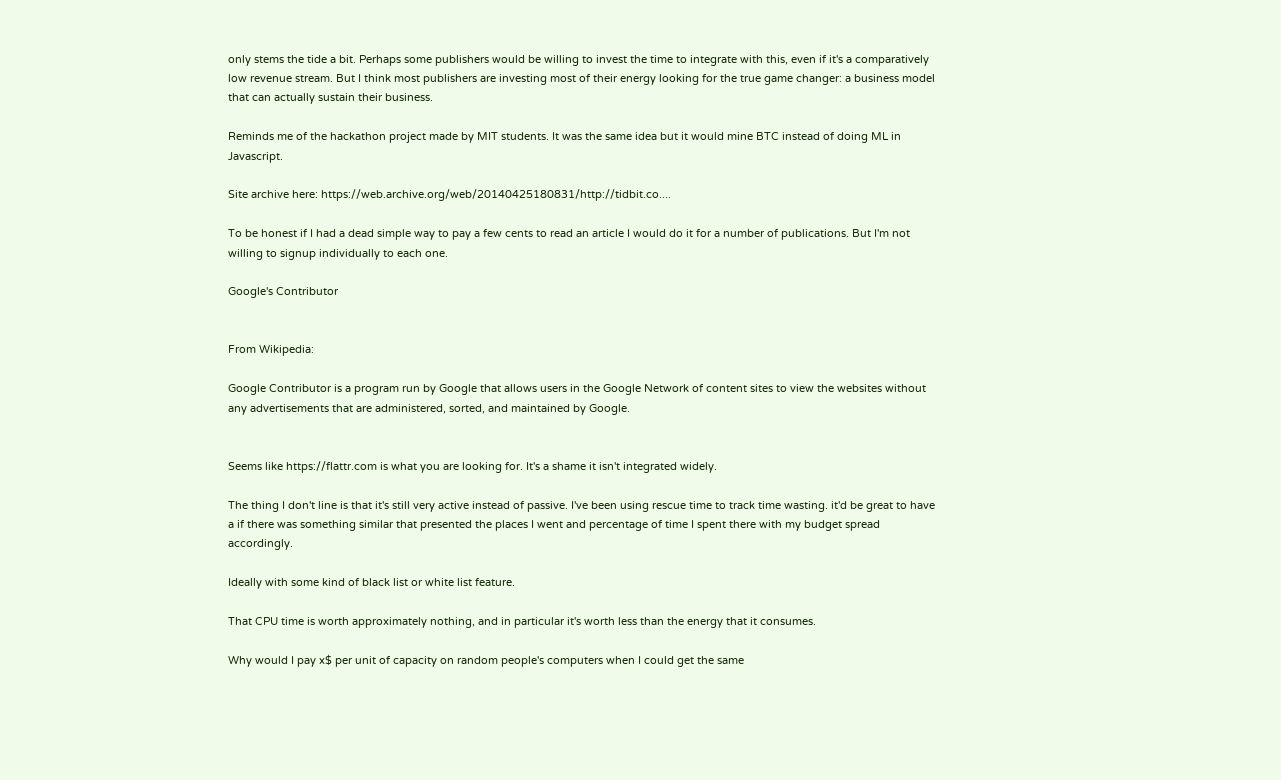only stems the tide a bit. Perhaps some publishers would be willing to invest the time to integrate with this, even if it's a comparatively low revenue stream. But I think most publishers are investing most of their energy looking for the true game changer: a business model that can actually sustain their business.

Reminds me of the hackathon project made by MIT students. It was the same idea but it would mine BTC instead of doing ML in Javascript.

Site archive here: https://web.archive.org/web/20140425180831/http://tidbit.co....

To be honest if I had a dead simple way to pay a few cents to read an article I would do it for a number of publications. But I'm not willing to signup individually to each one.

Google's Contributor


From Wikipedia:

Google Contributor is a program run by Google that allows users in the Google Network of content sites to view the websites without any advertisements that are administered, sorted, and maintained by Google.


Seems like https://flattr.com is what you are looking for. It's a shame it isn't integrated widely.

The thing I don't line is that it's still very active instead of passive. I've been using rescue time to track time wasting. it'd be great to have a if there was something similar that presented the places I went and percentage of time I spent there with my budget spread accordingly.

Ideally with some kind of black list or white list feature.

That CPU time is worth approximately nothing, and in particular it's worth less than the energy that it consumes.

Why would I pay x$ per unit of capacity on random people's computers when I could get the same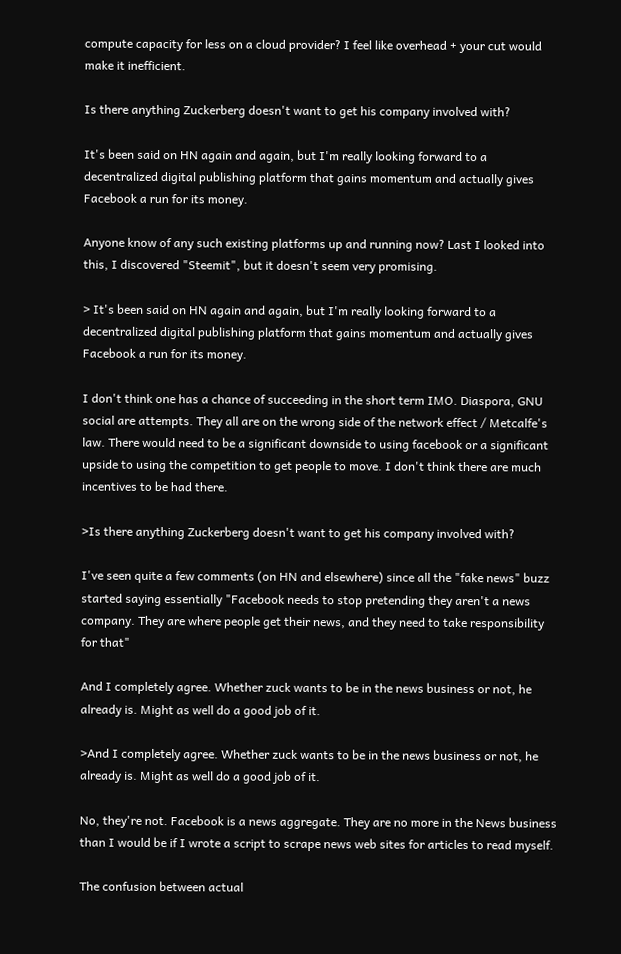compute capacity for less on a cloud provider? I feel like overhead + your cut would make it inefficient.

Is there anything Zuckerberg doesn't want to get his company involved with?

It's been said on HN again and again, but I'm really looking forward to a decentralized digital publishing platform that gains momentum and actually gives Facebook a run for its money.

Anyone know of any such existing platforms up and running now? Last I looked into this, I discovered "Steemit", but it doesn't seem very promising.

> It's been said on HN again and again, but I'm really looking forward to a decentralized digital publishing platform that gains momentum and actually gives Facebook a run for its money.

I don't think one has a chance of succeeding in the short term IMO. Diaspora, GNU social are attempts. They all are on the wrong side of the network effect / Metcalfe's law. There would need to be a significant downside to using facebook or a significant upside to using the competition to get people to move. I don't think there are much incentives to be had there.

>Is there anything Zuckerberg doesn't want to get his company involved with?

I've seen quite a few comments (on HN and elsewhere) since all the "fake news" buzz started saying essentially "Facebook needs to stop pretending they aren't a news company. They are where people get their news, and they need to take responsibility for that"

And I completely agree. Whether zuck wants to be in the news business or not, he already is. Might as well do a good job of it.

>And I completely agree. Whether zuck wants to be in the news business or not, he already is. Might as well do a good job of it.

No, they're not. Facebook is a news aggregate. They are no more in the News business than I would be if I wrote a script to scrape news web sites for articles to read myself.

The confusion between actual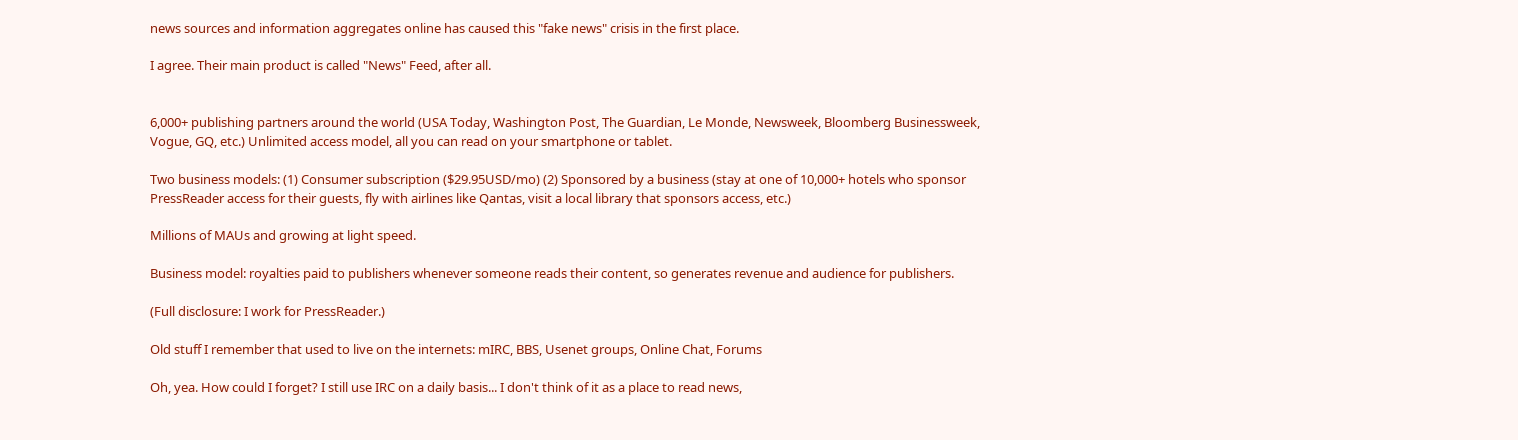news sources and information aggregates online has caused this "fake news" crisis in the first place.

I agree. Their main product is called "News" Feed, after all.


6,000+ publishing partners around the world (USA Today, Washington Post, The Guardian, Le Monde, Newsweek, Bloomberg Businessweek, Vogue, GQ, etc.) Unlimited access model, all you can read on your smartphone or tablet.

Two business models: (1) Consumer subscription ($29.95USD/mo) (2) Sponsored by a business (stay at one of 10,000+ hotels who sponsor PressReader access for their guests, fly with airlines like Qantas, visit a local library that sponsors access, etc.)

Millions of MAUs and growing at light speed.

Business model: royalties paid to publishers whenever someone reads their content, so generates revenue and audience for publishers.

(Full disclosure: I work for PressReader.)

Old stuff I remember that used to live on the internets: mIRC, BBS, Usenet groups, Online Chat, Forums

Oh, yea. How could I forget? I still use IRC on a daily basis... I don't think of it as a place to read news,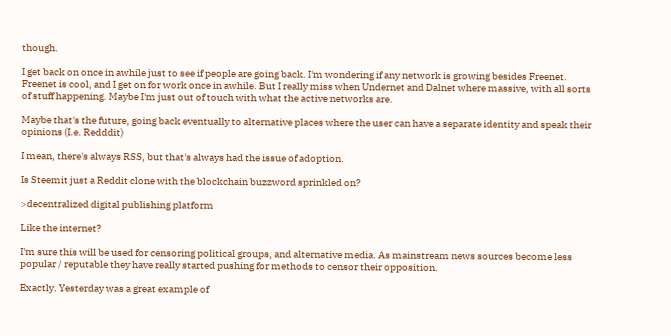though.

I get back on once in awhile just to see if people are going back. I'm wondering if any network is growing besides Freenet. Freenet is cool, and I get on for work once in awhile. But I really miss when Undernet and Dalnet where massive, with all sorts of stuff happening. Maybe I'm just out of touch with what the active networks are.

Maybe that's the future, going back eventually to alternative places where the user can have a separate identity and speak their opinions (I.e. Redddit)

I mean, there's always RSS, but that's always had the issue of adoption.

Is Steemit just a Reddit clone with the blockchain buzzword sprinkled on?

>decentralized digital publishing platform

Like the internet?

I'm sure this will be used for censoring political groups, and alternative media. As mainstream news sources become less popular / reputable they have really started pushing for methods to censor their opposition.

Exactly. Yesterday was a great example of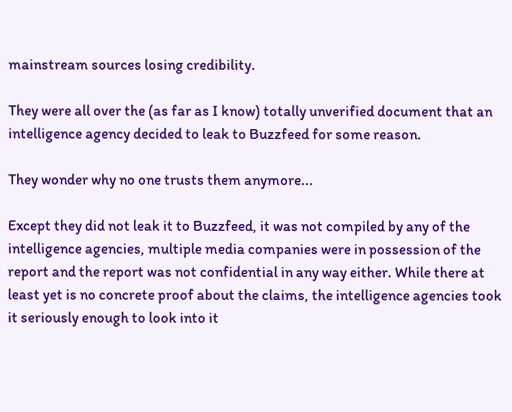mainstream sources losing credibility.

They were all over the (as far as I know) totally unverified document that an intelligence agency decided to leak to Buzzfeed for some reason.

They wonder why no one trusts them anymore...

Except they did not leak it to Buzzfeed, it was not compiled by any of the intelligence agencies, multiple media companies were in possession of the report and the report was not confidential in any way either. While there at least yet is no concrete proof about the claims, the intelligence agencies took it seriously enough to look into it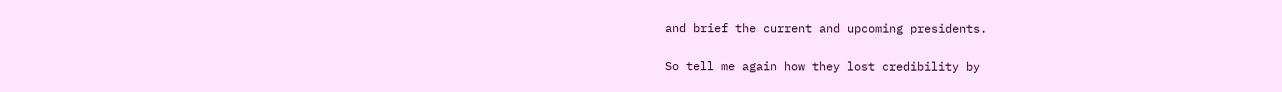and brief the current and upcoming presidents.

So tell me again how they lost credibility by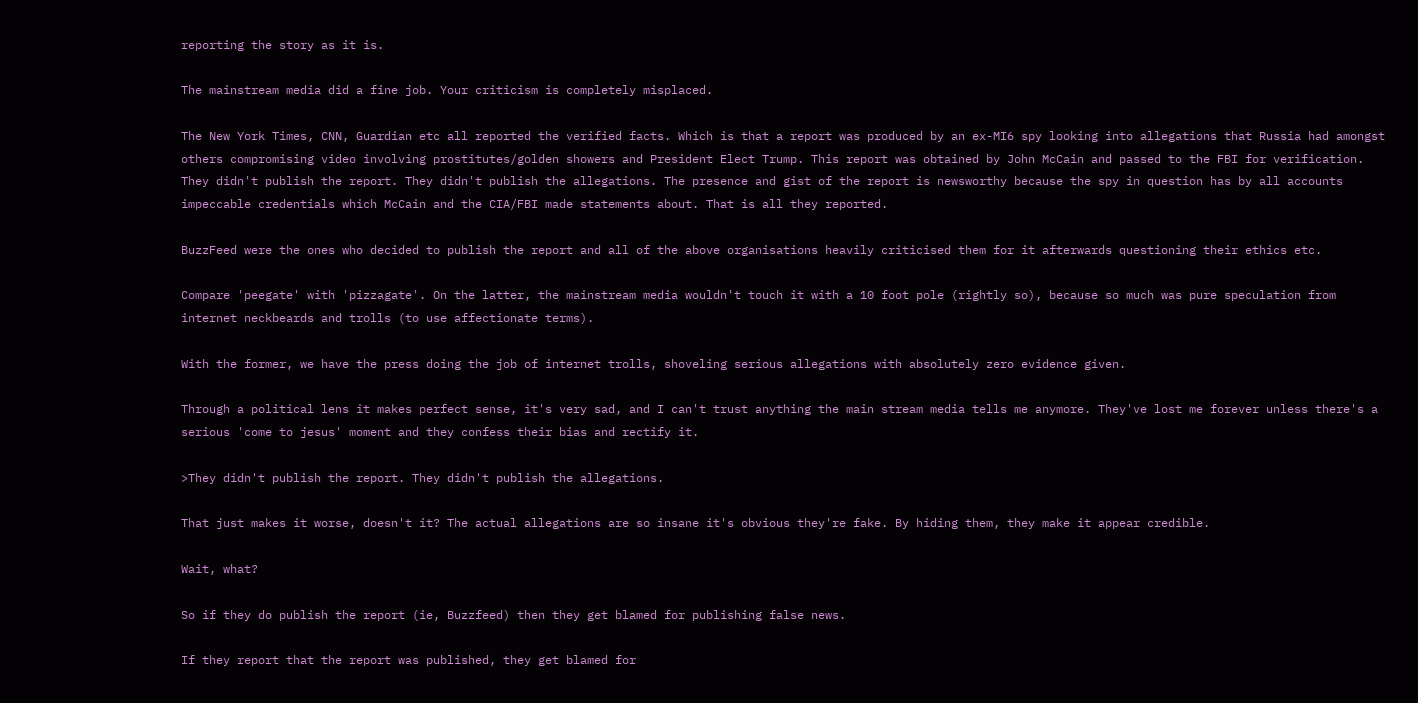reporting the story as it is.

The mainstream media did a fine job. Your criticism is completely misplaced.

The New York Times, CNN, Guardian etc all reported the verified facts. Which is that a report was produced by an ex-MI6 spy looking into allegations that Russia had amongst others compromising video involving prostitutes/golden showers and President Elect Trump. This report was obtained by John McCain and passed to the FBI for verification. They didn't publish the report. They didn't publish the allegations. The presence and gist of the report is newsworthy because the spy in question has by all accounts impeccable credentials which McCain and the CIA/FBI made statements about. That is all they reported.

BuzzFeed were the ones who decided to publish the report and all of the above organisations heavily criticised them for it afterwards questioning their ethics etc.

Compare 'peegate' with 'pizzagate'. On the latter, the mainstream media wouldn't touch it with a 10 foot pole (rightly so), because so much was pure speculation from internet neckbeards and trolls (to use affectionate terms).

With the former, we have the press doing the job of internet trolls, shoveling serious allegations with absolutely zero evidence given.

Through a political lens it makes perfect sense, it's very sad, and I can't trust anything the main stream media tells me anymore. They've lost me forever unless there's a serious 'come to jesus' moment and they confess their bias and rectify it.

>They didn't publish the report. They didn't publish the allegations.

That just makes it worse, doesn't it? The actual allegations are so insane it's obvious they're fake. By hiding them, they make it appear credible.

Wait, what?

So if they do publish the report (ie, Buzzfeed) then they get blamed for publishing false news.

If they report that the report was published, they get blamed for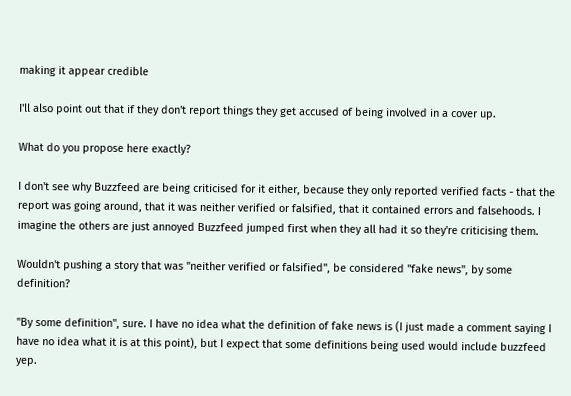making it appear credible

I'll also point out that if they don't report things they get accused of being involved in a cover up.

What do you propose here exactly?

I don't see why Buzzfeed are being criticised for it either, because they only reported verified facts - that the report was going around, that it was neither verified or falsified, that it contained errors and falsehoods. I imagine the others are just annoyed Buzzfeed jumped first when they all had it so they're criticising them.

Wouldn't pushing a story that was "neither verified or falsified", be considered "fake news", by some definition?

"By some definition", sure. I have no idea what the definition of fake news is (I just made a comment saying I have no idea what it is at this point), but I expect that some definitions being used would include buzzfeed yep.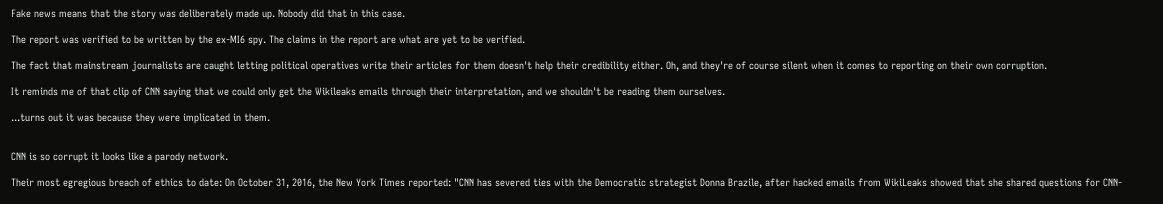Fake news means that the story was deliberately made up. Nobody did that in this case.

The report was verified to be written by the ex-MI6 spy. The claims in the report are what are yet to be verified.

The fact that mainstream journalists are caught letting political operatives write their articles for them doesn't help their credibility either. Oh, and they're of course silent when it comes to reporting on their own corruption.

It reminds me of that clip of CNN saying that we could only get the Wikileaks emails through their interpretation, and we shouldn't be reading them ourselves.

...turns out it was because they were implicated in them.


CNN is so corrupt it looks like a parody network.

Their most egregious breach of ethics to date: On October 31, 2016, the New York Times reported: "CNN has severed ties with the Democratic strategist Donna Brazile, after hacked emails from WikiLeaks showed that she shared questions for CNN-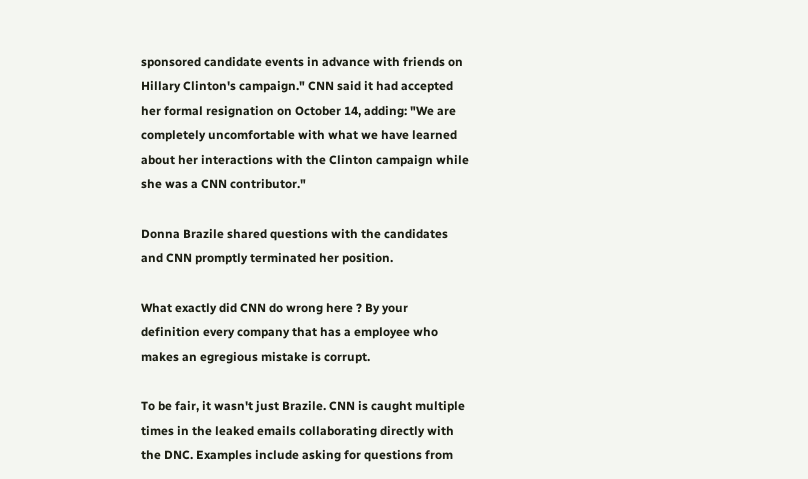sponsored candidate events in advance with friends on Hillary Clinton's campaign." CNN said it had accepted her formal resignation on October 14, adding: "We are completely uncomfortable with what we have learned about her interactions with the Clinton campaign while she was a CNN contributor."

Donna Brazile shared questions with the candidates and CNN promptly terminated her position.

What exactly did CNN do wrong here ? By your definition every company that has a employee who makes an egregious mistake is corrupt.

To be fair, it wasn't just Brazile. CNN is caught multiple times in the leaked emails collaborating directly with the DNC. Examples include asking for questions from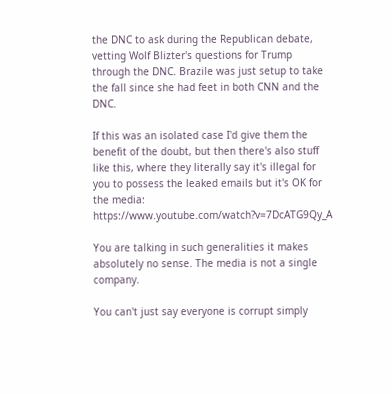the DNC to ask during the Republican debate, vetting Wolf Blizter's questions for Trump through the DNC. Brazile was just setup to take the fall since she had feet in both CNN and the DNC.

If this was an isolated case I'd give them the benefit of the doubt, but then there's also stuff like this, where they literally say it's illegal for you to possess the leaked emails but it's OK for the media: https://www.youtube.com/watch?v=7DcATG9Qy_A

You are talking in such generalities it makes absolutely no sense. The media is not a single company.

You can't just say everyone is corrupt simply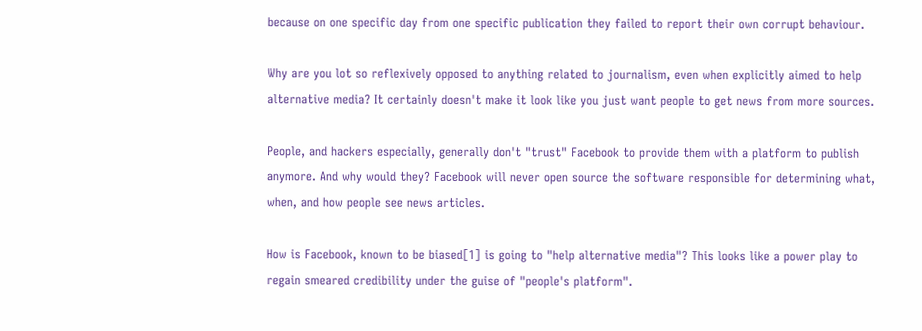because on one specific day from one specific publication they failed to report their own corrupt behaviour.

Why are you lot so reflexively opposed to anything related to journalism, even when explicitly aimed to help alternative media? It certainly doesn't make it look like you just want people to get news from more sources.

People, and hackers especially, generally don't "trust" Facebook to provide them with a platform to publish anymore. And why would they? Facebook will never open source the software responsible for determining what, when, and how people see news articles.

How is Facebook, known to be biased[1] is going to "help alternative media"? This looks like a power play to regain smeared credibility under the guise of "people's platform".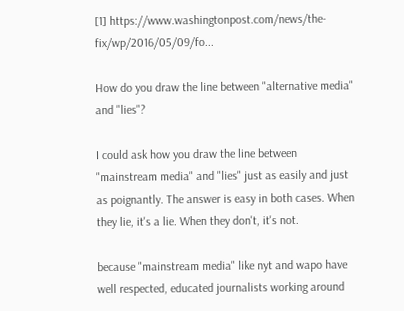[1] https://www.washingtonpost.com/news/the-fix/wp/2016/05/09/fo...

How do you draw the line between "alternative media" and "lies"?

I could ask how you draw the line between "mainstream media" and "lies" just as easily and just as poignantly. The answer is easy in both cases. When they lie, it's a lie. When they don't, it's not.

because "mainstream media" like nyt and wapo have well respected, educated journalists working around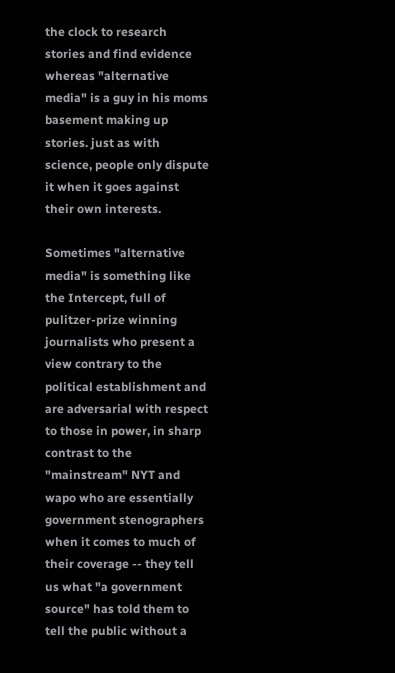the clock to research stories and find evidence whereas "alternative media" is a guy in his moms basement making up stories. just as with science, people only dispute it when it goes against their own interests.

Sometimes "alternative media" is something like the Intercept, full of pulitzer-prize winning journalists who present a view contrary to the political establishment and are adversarial with respect to those in power, in sharp contrast to the "mainstream" NYT and wapo who are essentially government stenographers when it comes to much of their coverage -- they tell us what "a government source" has told them to tell the public without a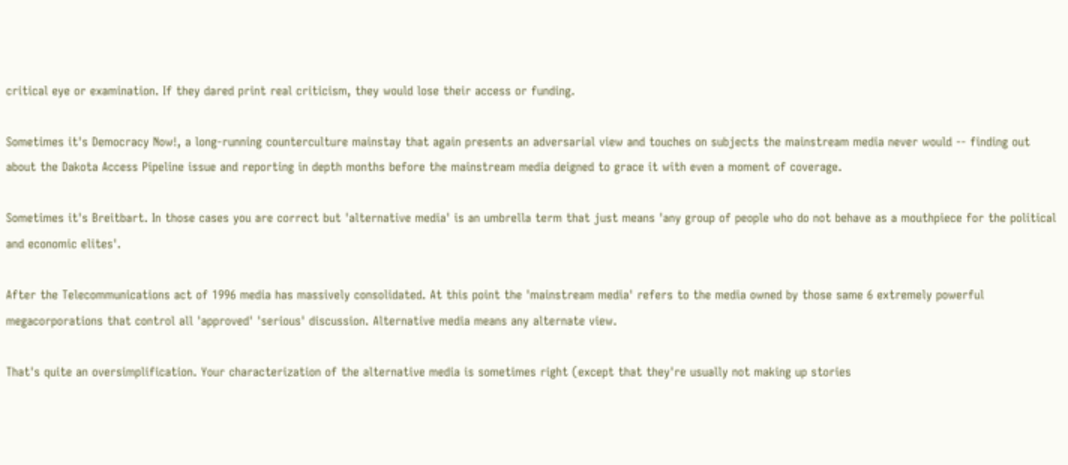critical eye or examination. If they dared print real criticism, they would lose their access or funding.

Sometimes it's Democracy Now!, a long-running counterculture mainstay that again presents an adversarial view and touches on subjects the mainstream media never would -- finding out about the Dakota Access Pipeline issue and reporting in depth months before the mainstream media deigned to grace it with even a moment of coverage.

Sometimes it's Breitbart. In those cases you are correct but 'alternative media' is an umbrella term that just means 'any group of people who do not behave as a mouthpiece for the political and economic elites'.

After the Telecommunications act of 1996 media has massively consolidated. At this point the 'mainstream media' refers to the media owned by those same 6 extremely powerful megacorporations that control all 'approved' 'serious' discussion. Alternative media means any alternate view.

That's quite an oversimplification. Your characterization of the alternative media is sometimes right (except that they're usually not making up stories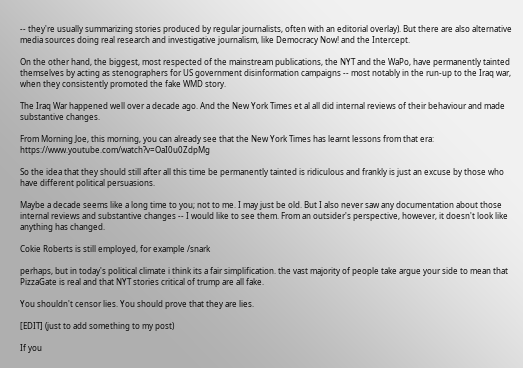-- they're usually summarizing stories produced by regular journalists, often with an editorial overlay). But there are also alternative media sources doing real research and investigative journalism, like Democracy Now! and the Intercept.

On the other hand, the biggest, most respected of the mainstream publications, the NYT and the WaPo, have permanently tainted themselves by acting as stenographers for US government disinformation campaigns -- most notably in the run-up to the Iraq war, when they consistently promoted the fake WMD story.

The Iraq War happened well over a decade ago. And the New York Times et al all did internal reviews of their behaviour and made substantive changes.

From Morning Joe, this morning, you can already see that the New York Times has learnt lessons from that era: https://www.youtube.com/watch?v=OaI0u0ZdpMg

So the idea that they should still after all this time be permanently tainted is ridiculous and frankly is just an excuse by those who have different political persuasions.

Maybe a decade seems like a long time to you; not to me. I may just be old. But I also never saw any documentation about those internal reviews and substantive changes -- I would like to see them. From an outsider's perspective, however, it doesn't look like anything has changed.

Cokie Roberts is still employed, for example /snark

perhaps, but in today's political climate i think its a fair simplification. the vast majority of people take argue your side to mean that PizzaGate is real and that NYT stories critical of trump are all fake.

You shouldn't censor lies. You should prove that they are lies.

[EDIT] (just to add something to my post)

If you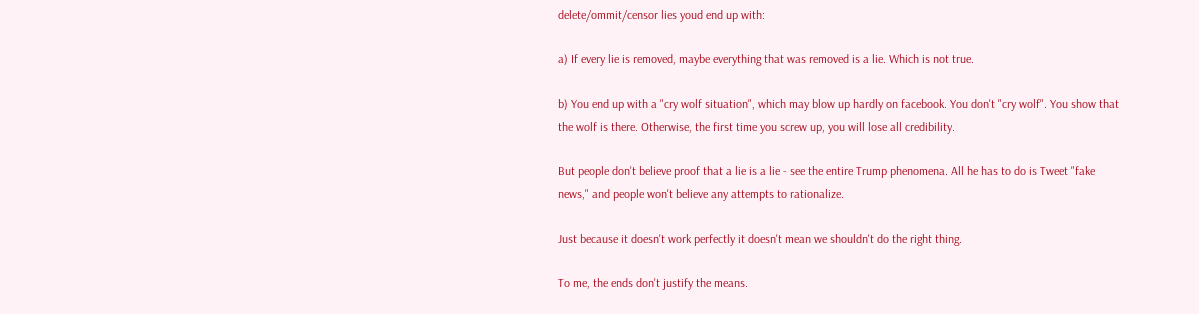delete/ommit/censor lies youd end up with:

a) If every lie is removed, maybe everything that was removed is a lie. Which is not true.

b) You end up with a "cry wolf situation", which may blow up hardly on facebook. You don't "cry wolf". You show that the wolf is there. Otherwise, the first time you screw up, you will lose all credibility.

But people don't believe proof that a lie is a lie - see the entire Trump phenomena. All he has to do is Tweet "fake news," and people won't believe any attempts to rationalize.

Just because it doesn't work perfectly it doesn't mean we shouldn't do the right thing.

To me, the ends don't justify the means.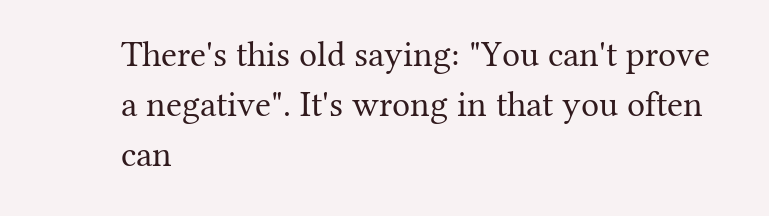There's this old saying: "You can't prove a negative". It's wrong in that you often can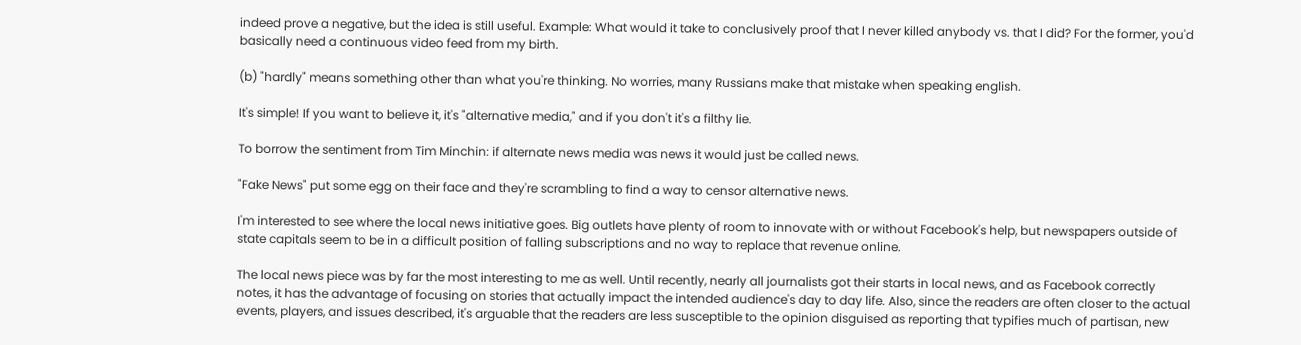indeed prove a negative, but the idea is still useful. Example: What would it take to conclusively proof that I never killed anybody vs. that I did? For the former, you'd basically need a continuous video feed from my birth.

(b) "hardly" means something other than what you're thinking. No worries, many Russians make that mistake when speaking english.

It's simple! If you want to believe it, it's "alternative media," and if you don't it's a filthy lie.

To borrow the sentiment from Tim Minchin: if alternate news media was news it would just be called news.

"Fake News" put some egg on their face and they're scrambling to find a way to censor alternative news.

I'm interested to see where the local news initiative goes. Big outlets have plenty of room to innovate with or without Facebook's help, but newspapers outside of state capitals seem to be in a difficult position of falling subscriptions and no way to replace that revenue online.

The local news piece was by far the most interesting to me as well. Until recently, nearly all journalists got their starts in local news, and as Facebook correctly notes, it has the advantage of focusing on stories that actually impact the intended audience's day to day life. Also, since the readers are often closer to the actual events, players, and issues described, it's arguable that the readers are less susceptible to the opinion disguised as reporting that typifies much of partisan, new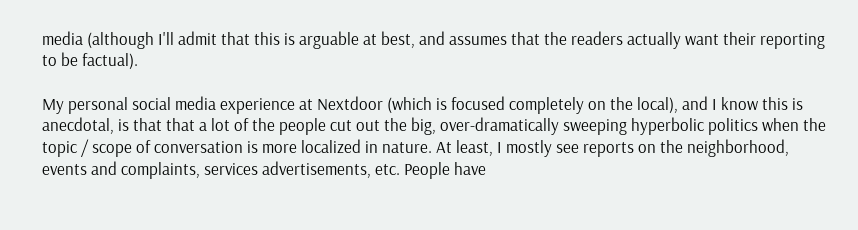media (although I'll admit that this is arguable at best, and assumes that the readers actually want their reporting to be factual).

My personal social media experience at Nextdoor (which is focused completely on the local), and I know this is anecdotal, is that that a lot of the people cut out the big, over-dramatically sweeping hyperbolic politics when the topic / scope of conversation is more localized in nature. At least, I mostly see reports on the neighborhood, events and complaints, services advertisements, etc. People have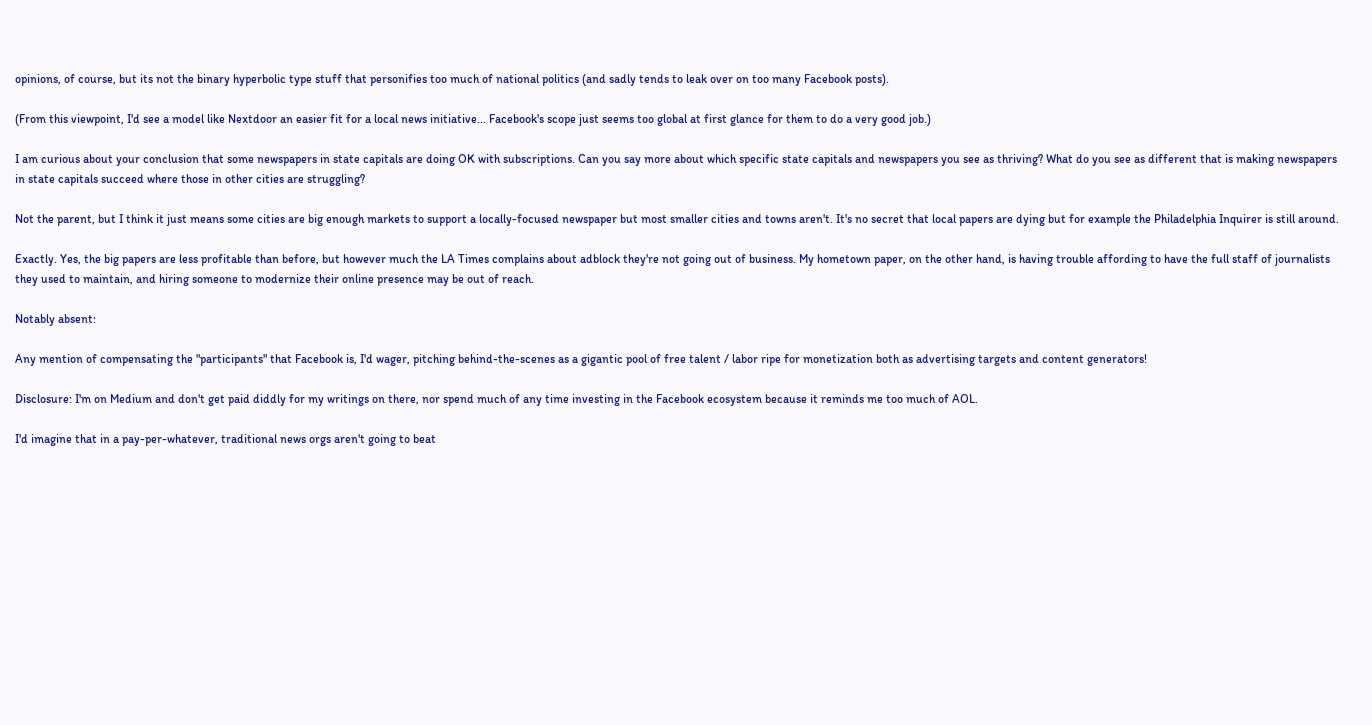opinions, of course, but its not the binary hyperbolic type stuff that personifies too much of national politics (and sadly tends to leak over on too many Facebook posts).

(From this viewpoint, I'd see a model like Nextdoor an easier fit for a local news initiative... Facebook's scope just seems too global at first glance for them to do a very good job.)

I am curious about your conclusion that some newspapers in state capitals are doing OK with subscriptions. Can you say more about which specific state capitals and newspapers you see as thriving? What do you see as different that is making newspapers in state capitals succeed where those in other cities are struggling?

Not the parent, but I think it just means some cities are big enough markets to support a locally-focused newspaper but most smaller cities and towns aren't. It's no secret that local papers are dying but for example the Philadelphia Inquirer is still around.

Exactly. Yes, the big papers are less profitable than before, but however much the LA Times complains about adblock they're not going out of business. My hometown paper, on the other hand, is having trouble affording to have the full staff of journalists they used to maintain, and hiring someone to modernize their online presence may be out of reach.

Notably absent:

Any mention of compensating the "participants" that Facebook is, I'd wager, pitching behind-the-scenes as a gigantic pool of free talent / labor ripe for monetization both as advertising targets and content generators!

Disclosure: I'm on Medium and don't get paid diddly for my writings on there, nor spend much of any time investing in the Facebook ecosystem because it reminds me too much of AOL.

I'd imagine that in a pay-per-whatever, traditional news orgs aren't going to beat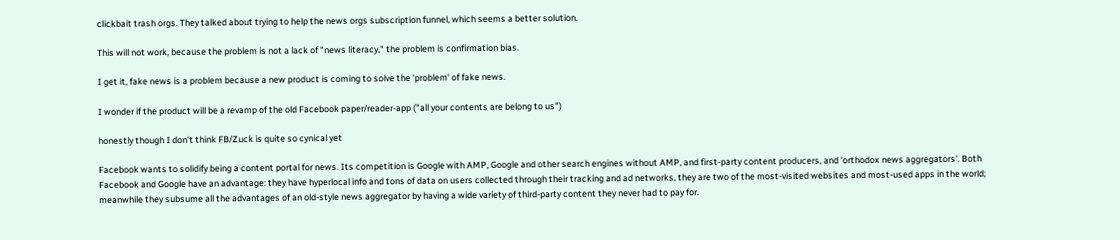clickbait trash orgs. They talked about trying to help the news orgs subscription funnel, which seems a better solution.

This will not work, because the problem is not a lack of "news literacy," the problem is confirmation bias.

I get it, fake news is a problem because a new product is coming to solve the 'problem' of fake news.

I wonder if the product will be a revamp of the old Facebook paper/reader-app ("all your contents are belong to us")

honestly though I don't think FB/Zuck is quite so cynical yet

Facebook wants to solidify being a content portal for news. Its competition is Google with AMP, Google and other search engines without AMP, and first-party content producers, and 'orthodox news aggregators'. Both Facebook and Google have an advantage: they have hyperlocal info and tons of data on users collected through their tracking and ad networks, they are two of the most-visited websites and most-used apps in the world; meanwhile they subsume all the advantages of an old-style news aggregator by having a wide variety of third-party content they never had to pay for.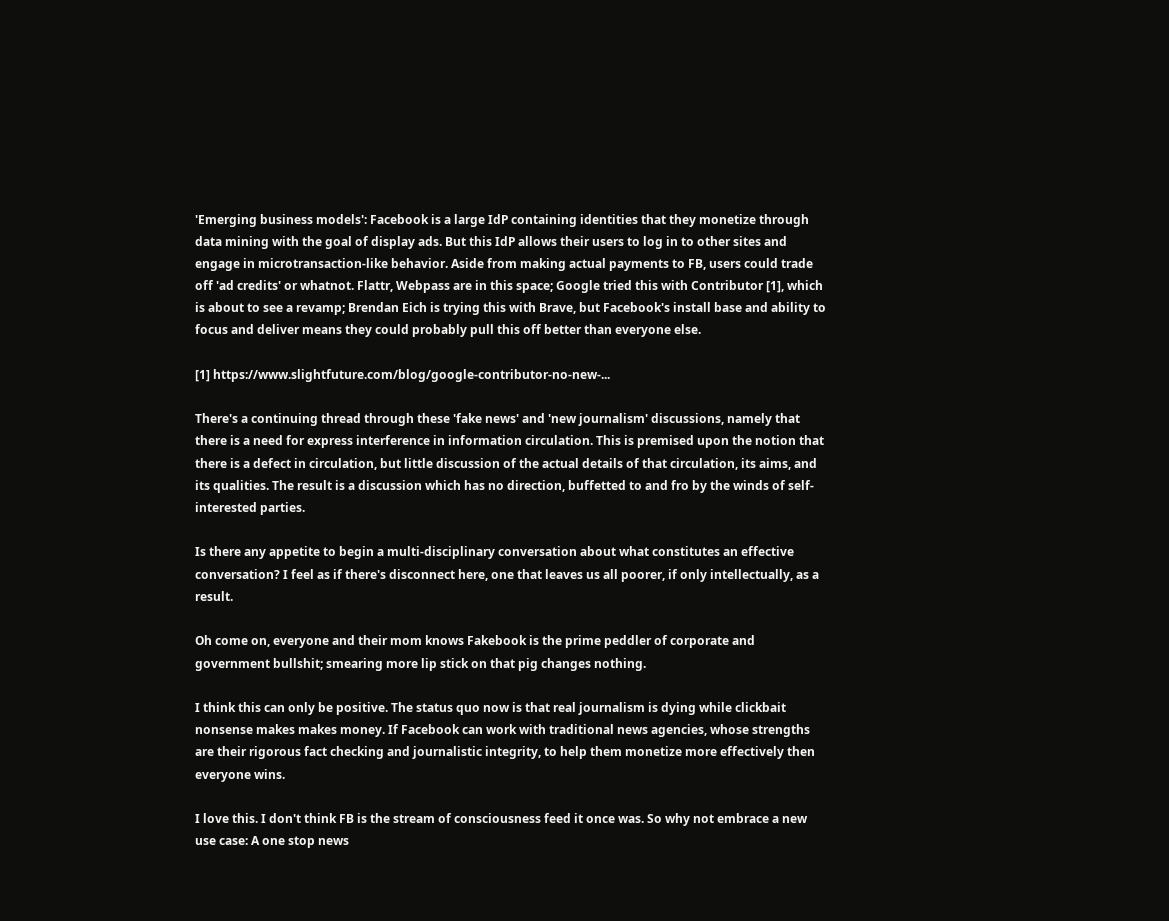'Emerging business models': Facebook is a large IdP containing identities that they monetize through data mining with the goal of display ads. But this IdP allows their users to log in to other sites and engage in microtransaction-like behavior. Aside from making actual payments to FB, users could trade off 'ad credits' or whatnot. Flattr, Webpass are in this space; Google tried this with Contributor [1], which is about to see a revamp; Brendan Eich is trying this with Brave, but Facebook's install base and ability to focus and deliver means they could probably pull this off better than everyone else.

[1] https://www.slightfuture.com/blog/google-contributor-no-new-...

There's a continuing thread through these 'fake news' and 'new journalism' discussions, namely that there is a need for express interference in information circulation. This is premised upon the notion that there is a defect in circulation, but little discussion of the actual details of that circulation, its aims, and its qualities. The result is a discussion which has no direction, buffetted to and fro by the winds of self-interested parties.

Is there any appetite to begin a multi-disciplinary conversation about what constitutes an effective conversation? I feel as if there's disconnect here, one that leaves us all poorer, if only intellectually, as a result.

Oh come on, everyone and their mom knows Fakebook is the prime peddler of corporate and government bullshit; smearing more lip stick on that pig changes nothing.

I think this can only be positive. The status quo now is that real journalism is dying while clickbait nonsense makes makes money. If Facebook can work with traditional news agencies, whose strengths are their rigorous fact checking and journalistic integrity, to help them monetize more effectively then everyone wins.

I love this. I don't think FB is the stream of consciousness feed it once was. So why not embrace a new use case: A one stop news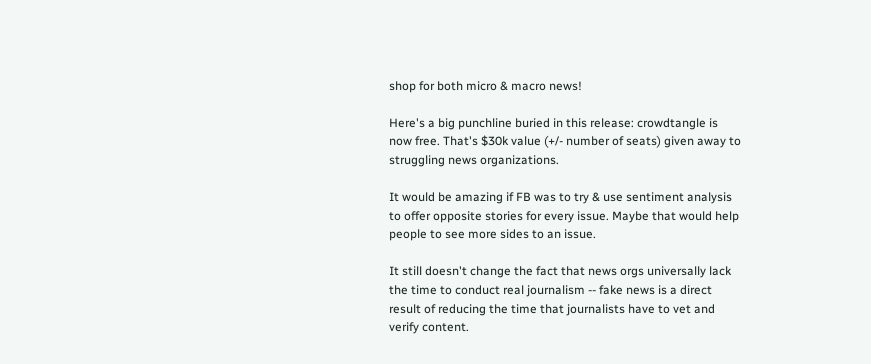shop for both micro & macro news!

Here's a big punchline buried in this release: crowdtangle is now free. That's $30k value (+/- number of seats) given away to struggling news organizations.

It would be amazing if FB was to try & use sentiment analysis to offer opposite stories for every issue. Maybe that would help people to see more sides to an issue.

It still doesn't change the fact that news orgs universally lack the time to conduct real journalism -- fake news is a direct result of reducing the time that journalists have to vet and verify content.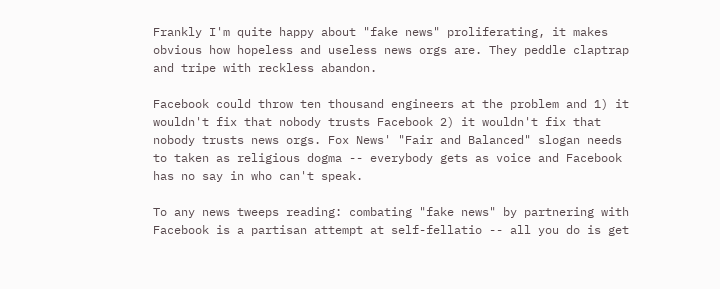Frankly I'm quite happy about "fake news" proliferating, it makes obvious how hopeless and useless news orgs are. They peddle claptrap and tripe with reckless abandon.

Facebook could throw ten thousand engineers at the problem and 1) it wouldn't fix that nobody trusts Facebook 2) it wouldn't fix that nobody trusts news orgs. Fox News' "Fair and Balanced" slogan needs to taken as religious dogma -- everybody gets as voice and Facebook has no say in who can't speak.

To any news tweeps reading: combating "fake news" by partnering with Facebook is a partisan attempt at self-fellatio -- all you do is get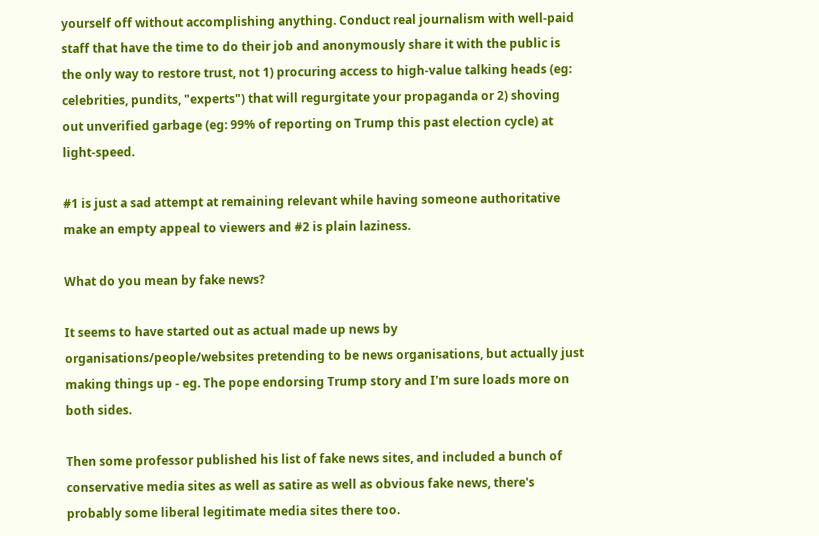yourself off without accomplishing anything. Conduct real journalism with well-paid staff that have the time to do their job and anonymously share it with the public is the only way to restore trust, not 1) procuring access to high-value talking heads (eg: celebrities, pundits, "experts") that will regurgitate your propaganda or 2) shoving out unverified garbage (eg: 99% of reporting on Trump this past election cycle) at light-speed.

#1 is just a sad attempt at remaining relevant while having someone authoritative make an empty appeal to viewers and #2 is plain laziness.

What do you mean by fake news?

It seems to have started out as actual made up news by organisations/people/websites pretending to be news organisations, but actually just making things up - eg. The pope endorsing Trump story and I'm sure loads more on both sides.

Then some professor published his list of fake news sites, and included a bunch of conservative media sites as well as satire as well as obvious fake news, there's probably some liberal legitimate media sites there too.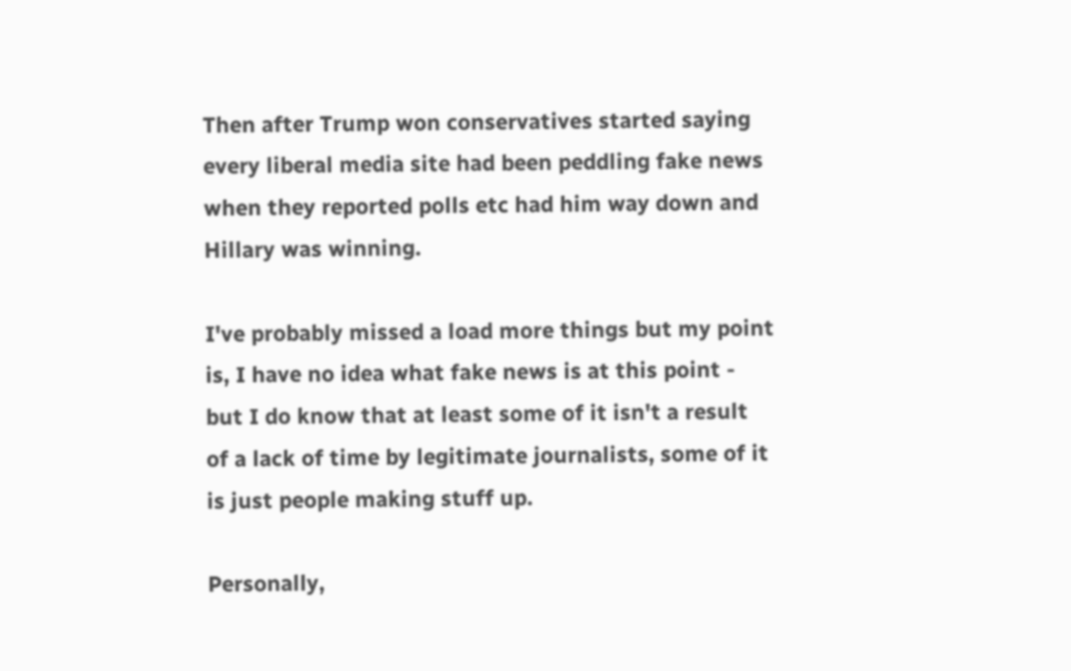Then after Trump won conservatives started saying every liberal media site had been peddling fake news when they reported polls etc had him way down and Hillary was winning.

I've probably missed a load more things but my point is, I have no idea what fake news is at this point - but I do know that at least some of it isn't a result of a lack of time by legitimate journalists, some of it is just people making stuff up.

Personally,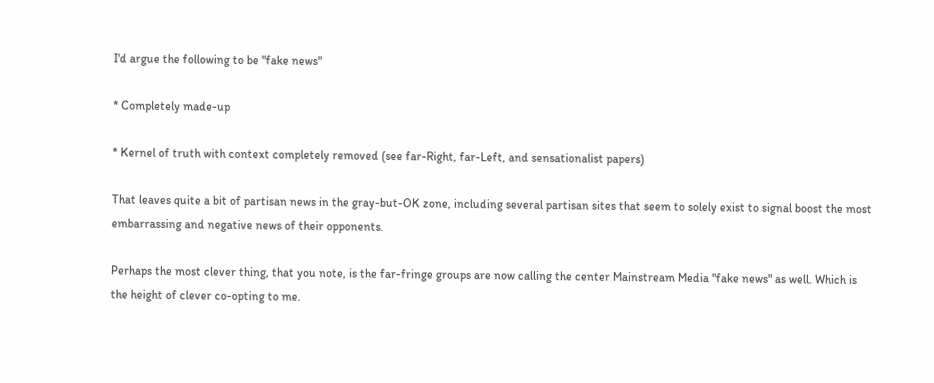I'd argue the following to be "fake news"

* Completely made-up

* Kernel of truth with context completely removed (see far-Right, far-Left, and sensationalist papers)

That leaves quite a bit of partisan news in the gray-but-OK zone, including several partisan sites that seem to solely exist to signal boost the most embarrassing and negative news of their opponents.

Perhaps the most clever thing, that you note, is the far-fringe groups are now calling the center Mainstream Media "fake news" as well. Which is the height of clever co-opting to me.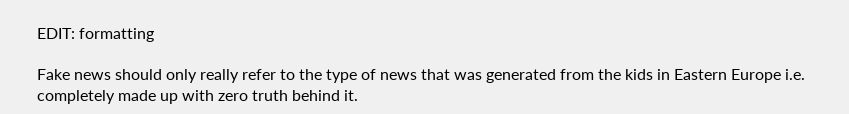EDIT: formatting

Fake news should only really refer to the type of news that was generated from the kids in Eastern Europe i.e. completely made up with zero truth behind it.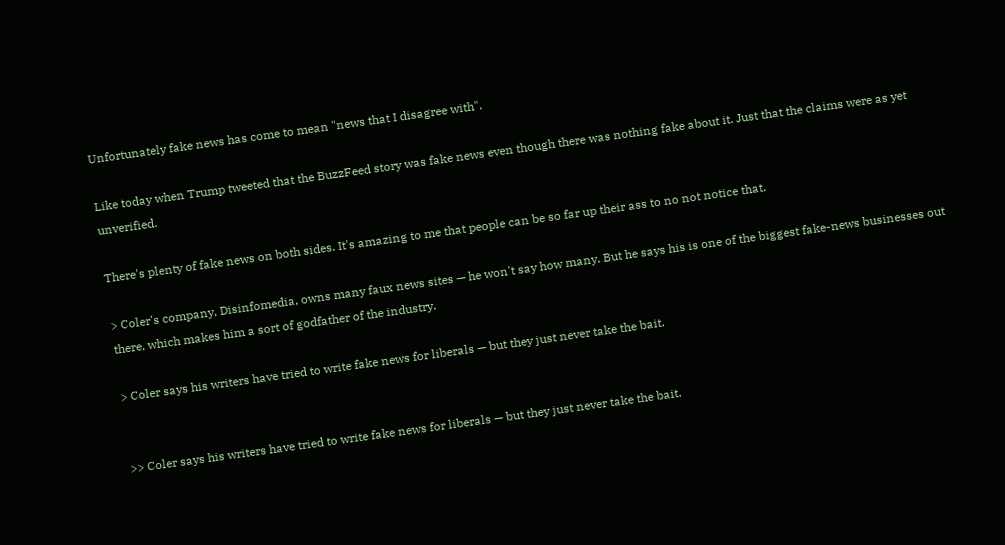Unfortunately fake news has come to mean "news that I disagree with".

Like today when Trump tweeted that the BuzzFeed story was fake news even though there was nothing fake about it. Just that the claims were as yet unverified.

There's plenty of fake news on both sides. It's amazing to me that people can be so far up their ass to no not notice that.

> Coler's company, Disinfomedia, owns many faux news sites — he won't say how many. But he says his is one of the biggest fake-news businesses out there, which makes him a sort of godfather of the industry.

> Coler says his writers have tried to write fake news for liberals — but they just never take the bait.


>> Coler says his writers have tried to write fake news for liberals — but they just never take the bait.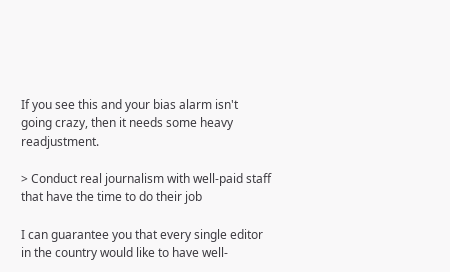If you see this and your bias alarm isn't going crazy, then it needs some heavy readjustment.

> Conduct real journalism with well-paid staff that have the time to do their job

I can guarantee you that every single editor in the country would like to have well-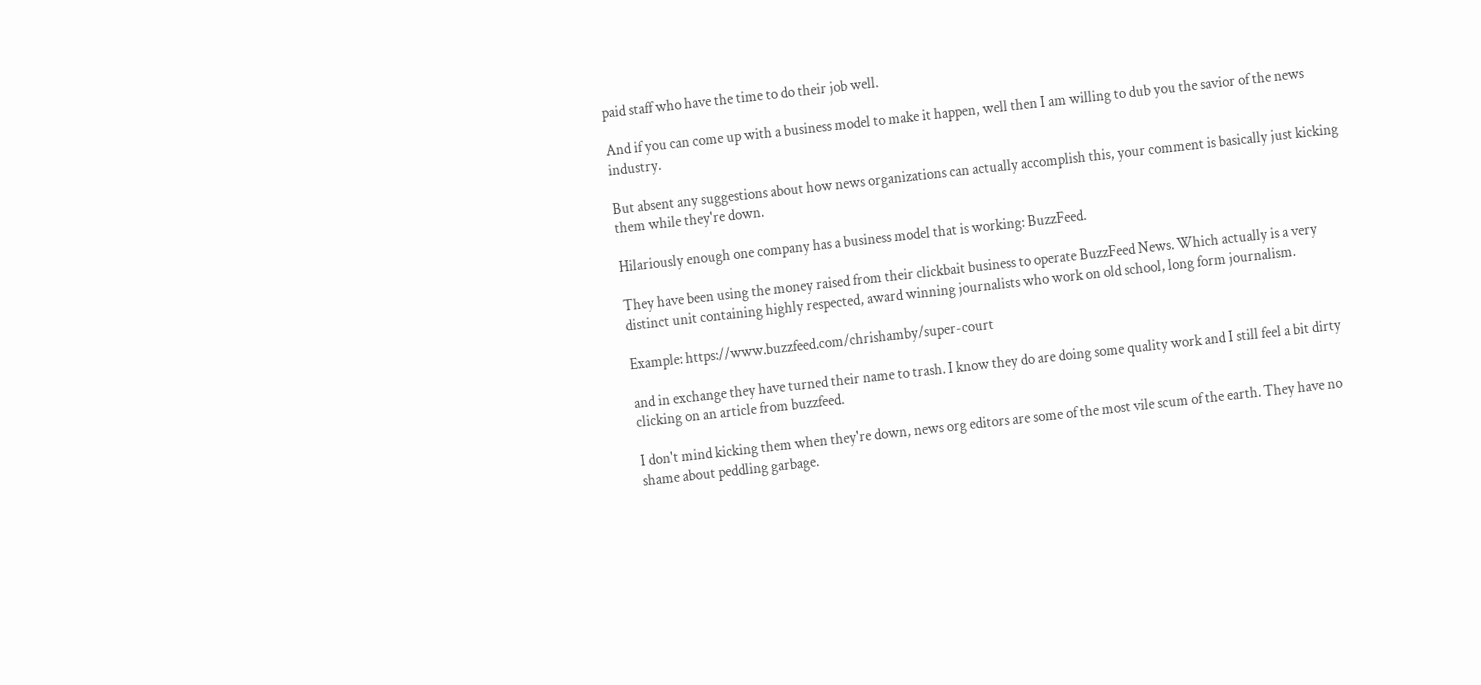paid staff who have the time to do their job well.

And if you can come up with a business model to make it happen, well then I am willing to dub you the savior of the news industry.

But absent any suggestions about how news organizations can actually accomplish this, your comment is basically just kicking them while they're down.

Hilariously enough one company has a business model that is working: BuzzFeed.

They have been using the money raised from their clickbait business to operate BuzzFeed News. Which actually is a very distinct unit containing highly respected, award winning journalists who work on old school, long form journalism.

Example: https://www.buzzfeed.com/chrishamby/super-court

and in exchange they have turned their name to trash. I know they do are doing some quality work and I still feel a bit dirty clicking on an article from buzzfeed.

I don't mind kicking them when they're down, news org editors are some of the most vile scum of the earth. They have no shame about peddling garbage.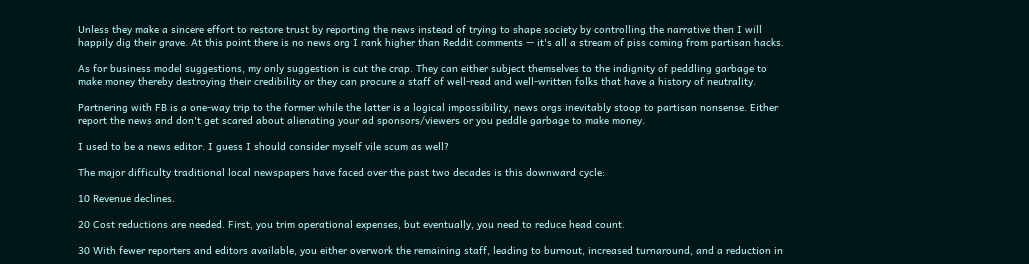Unless they make a sincere effort to restore trust by reporting the news instead of trying to shape society by controlling the narrative then I will happily dig their grave. At this point there is no news org I rank higher than Reddit comments -- it's all a stream of piss coming from partisan hacks.

As for business model suggestions, my only suggestion is cut the crap. They can either subject themselves to the indignity of peddling garbage to make money thereby destroying their credibility or they can procure a staff of well-read and well-written folks that have a history of neutrality.

Partnering with FB is a one-way trip to the former while the latter is a logical impossibility, news orgs inevitably stoop to partisan nonsense. Either report the news and don't get scared about alienating your ad sponsors/viewers or you peddle garbage to make money.

I used to be a news editor. I guess I should consider myself vile scum as well?

The major difficulty traditional local newspapers have faced over the past two decades is this downward cycle:

10 Revenue declines.

20 Cost reductions are needed. First, you trim operational expenses, but eventually, you need to reduce head count.

30 With fewer reporters and editors available, you either overwork the remaining staff, leading to burnout, increased turnaround, and a reduction in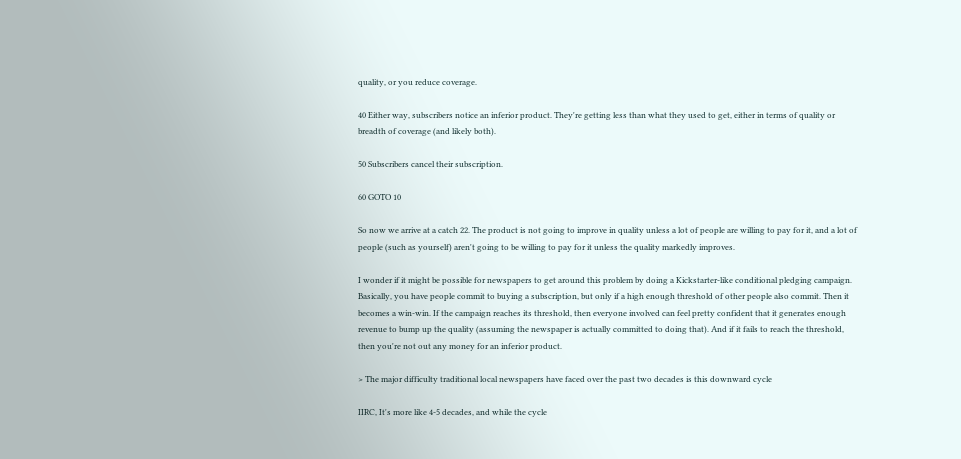quality, or you reduce coverage.

40 Either way, subscribers notice an inferior product. They're getting less than what they used to get, either in terms of quality or breadth of coverage (and likely both).

50 Subscribers cancel their subscription.

60 GOTO 10

So now we arrive at a catch 22. The product is not going to improve in quality unless a lot of people are willing to pay for it, and a lot of people (such as yourself) aren't going to be willing to pay for it unless the quality markedly improves.

I wonder if it might be possible for newspapers to get around this problem by doing a Kickstarter-like conditional pledging campaign. Basically, you have people commit to buying a subscription, but only if a high enough threshold of other people also commit. Then it becomes a win-win. If the campaign reaches its threshold, then everyone involved can feel pretty confident that it generates enough revenue to bump up the quality (assuming the newspaper is actually committed to doing that). And if it fails to reach the threshold, then you're not out any money for an inferior product.

> The major difficulty traditional local newspapers have faced over the past two decades is this downward cycle

IIRC, It's more like 4-5 decades, and while the cycle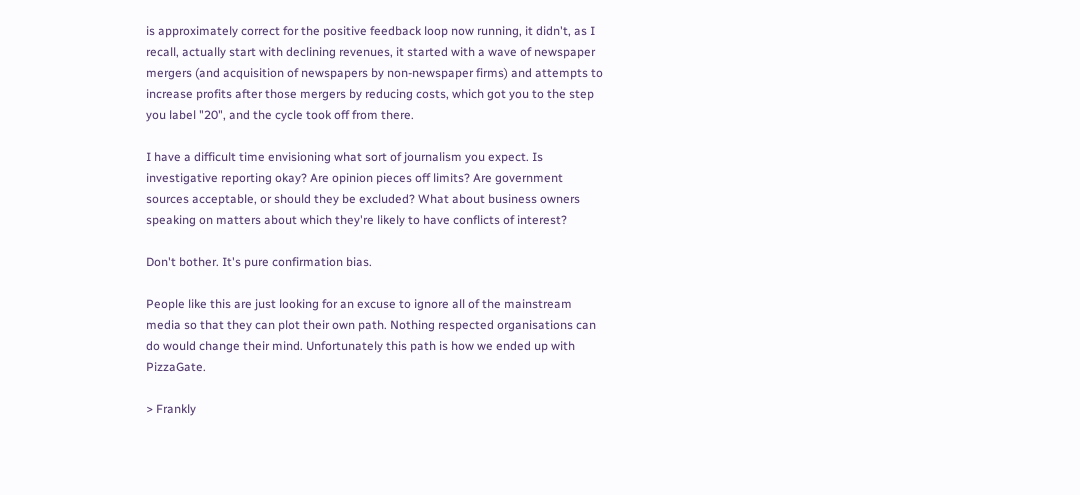is approximately correct for the positive feedback loop now running, it didn't, as I recall, actually start with declining revenues, it started with a wave of newspaper mergers (and acquisition of newspapers by non-newspaper firms) and attempts to increase profits after those mergers by reducing costs, which got you to the step you label "20", and the cycle took off from there.

I have a difficult time envisioning what sort of journalism you expect. Is investigative reporting okay? Are opinion pieces off limits? Are government sources acceptable, or should they be excluded? What about business owners speaking on matters about which they're likely to have conflicts of interest?

Don't bother. It's pure confirmation bias.

People like this are just looking for an excuse to ignore all of the mainstream media so that they can plot their own path. Nothing respected organisations can do would change their mind. Unfortunately this path is how we ended up with PizzaGate.

> Frankly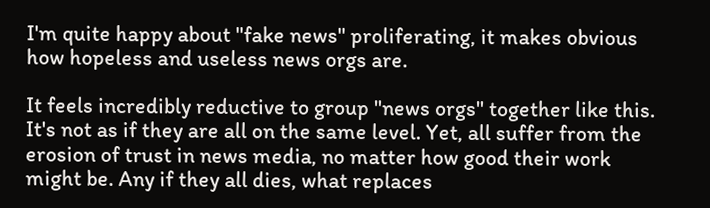I'm quite happy about "fake news" proliferating, it makes obvious how hopeless and useless news orgs are.

It feels incredibly reductive to group "news orgs" together like this. It's not as if they are all on the same level. Yet, all suffer from the erosion of trust in news media, no matter how good their work might be. Any if they all dies, what replaces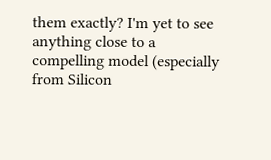them exactly? I'm yet to see anything close to a compelling model (especially from Silicon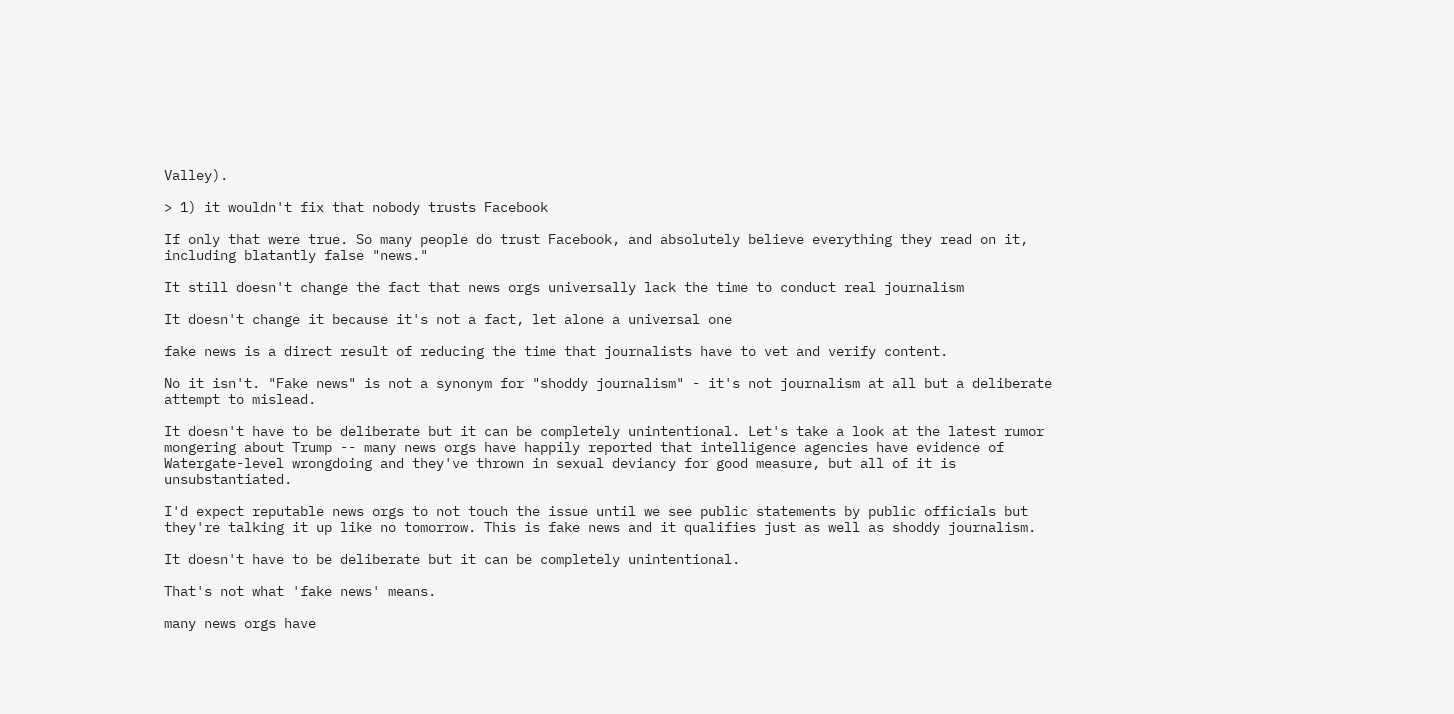Valley).

> 1) it wouldn't fix that nobody trusts Facebook

If only that were true. So many people do trust Facebook, and absolutely believe everything they read on it, including blatantly false "news."

It still doesn't change the fact that news orgs universally lack the time to conduct real journalism

It doesn't change it because it's not a fact, let alone a universal one

fake news is a direct result of reducing the time that journalists have to vet and verify content.

No it isn't. "Fake news" is not a synonym for "shoddy journalism" - it's not journalism at all but a deliberate attempt to mislead.

It doesn't have to be deliberate but it can be completely unintentional. Let's take a look at the latest rumor mongering about Trump -- many news orgs have happily reported that intelligence agencies have evidence of Watergate-level wrongdoing and they've thrown in sexual deviancy for good measure, but all of it is unsubstantiated.

I'd expect reputable news orgs to not touch the issue until we see public statements by public officials but they're talking it up like no tomorrow. This is fake news and it qualifies just as well as shoddy journalism.

It doesn't have to be deliberate but it can be completely unintentional.

That's not what 'fake news' means.

many news orgs have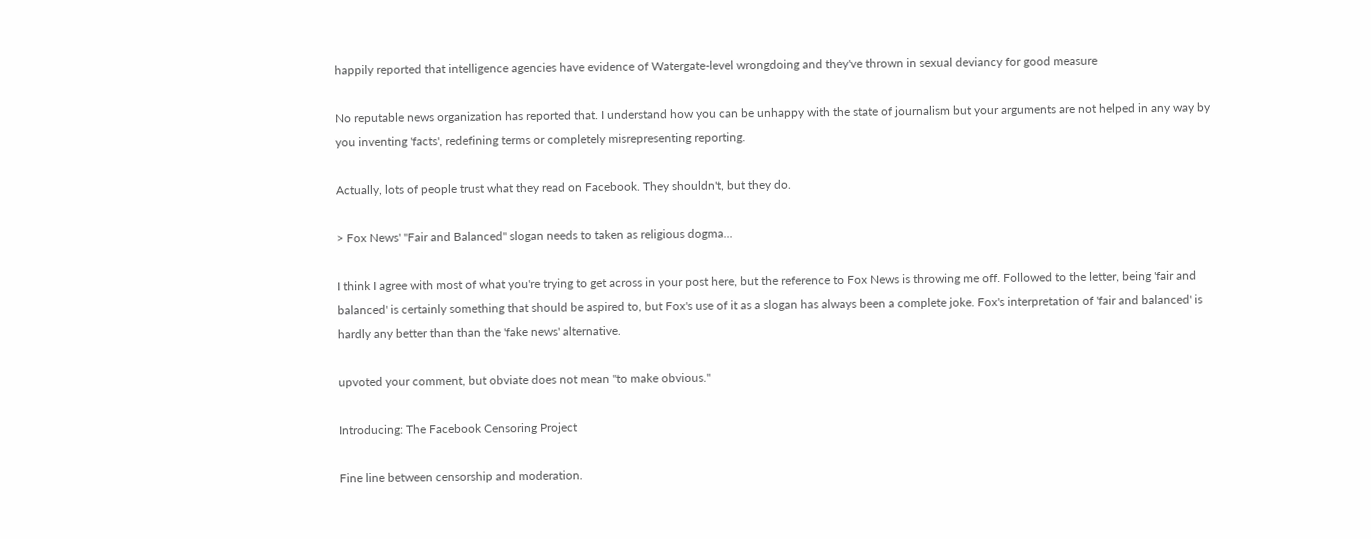happily reported that intelligence agencies have evidence of Watergate-level wrongdoing and they've thrown in sexual deviancy for good measure

No reputable news organization has reported that. I understand how you can be unhappy with the state of journalism but your arguments are not helped in any way by you inventing 'facts', redefining terms or completely misrepresenting reporting.

Actually, lots of people trust what they read on Facebook. They shouldn't, but they do.

> Fox News' "Fair and Balanced" slogan needs to taken as religious dogma...

I think I agree with most of what you're trying to get across in your post here, but the reference to Fox News is throwing me off. Followed to the letter, being 'fair and balanced' is certainly something that should be aspired to, but Fox's use of it as a slogan has always been a complete joke. Fox's interpretation of 'fair and balanced' is hardly any better than than the 'fake news' alternative.

upvoted your comment, but obviate does not mean "to make obvious."

Introducing: The Facebook Censoring Project

Fine line between censorship and moderation.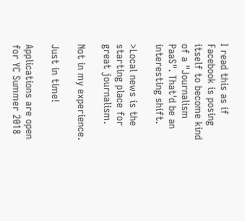I read this as if Facebook is posing itself to become kind of a "Journalism PaaS". That'd be an interesting shift.

>Local news is the starting place for great journalism.

Not in my experience.

Just in time!

Applications are open for YC Summer 2018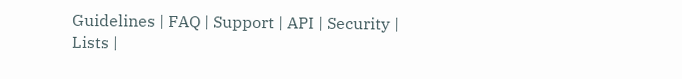Guidelines | FAQ | Support | API | Security | Lists |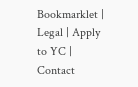Bookmarklet | Legal | Apply to YC | Contact